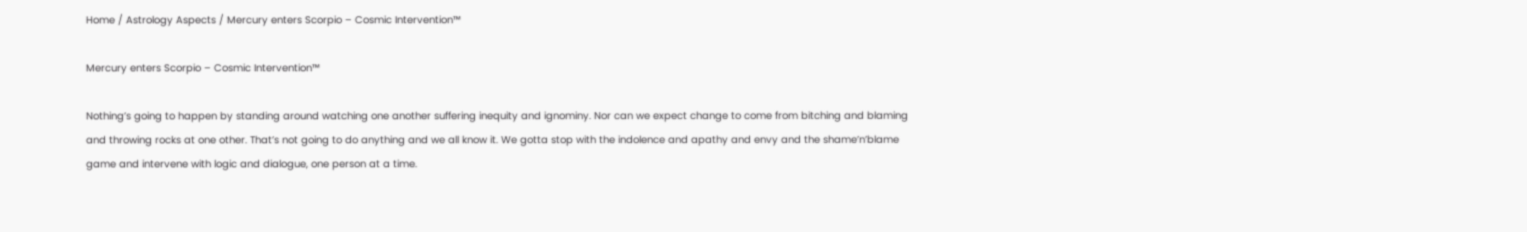Home / Astrology Aspects / Mercury enters Scorpio – Cosmic Intervention™

Mercury enters Scorpio – Cosmic Intervention™

Nothing’s going to happen by standing around watching one another suffering inequity and ignominy. Nor can we expect change to come from bitching and blaming and throwing rocks at one other. That’s not going to do anything and we all know it. We gotta stop with the indolence and apathy and envy and the shame’n’blame game and intervene with logic and dialogue, one person at a time.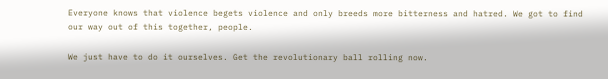Everyone knows that violence begets violence and only breeds more bitterness and hatred. We got to find our way out of this together, people.

We just have to do it ourselves. Get the revolutionary ball rolling now.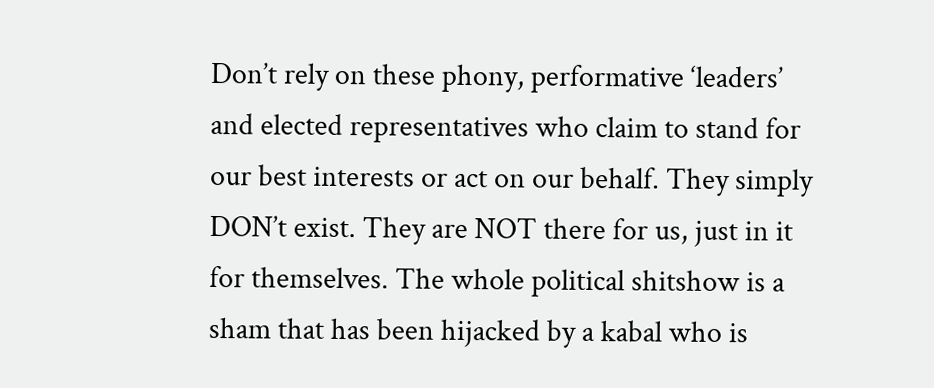Don’t rely on these phony, performative ‘leaders’ and elected representatives who claim to stand for our best interests or act on our behalf. They simply DON’t exist. They are NOT there for us, just in it for themselves. The whole political shitshow is a sham that has been hijacked by a kabal who is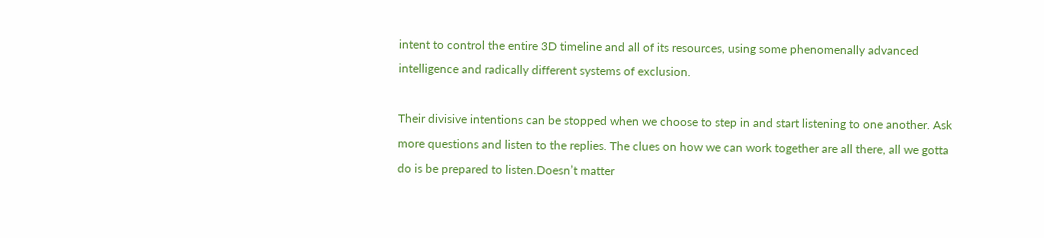intent to control the entire 3D timeline and all of its resources, using some phenomenally advanced intelligence and radically different systems of exclusion.

Their divisive intentions can be stopped when we choose to step in and start listening to one another. Ask more questions and listen to the replies. The clues on how we can work together are all there, all we gotta do is be prepared to listen.Doesn’t matter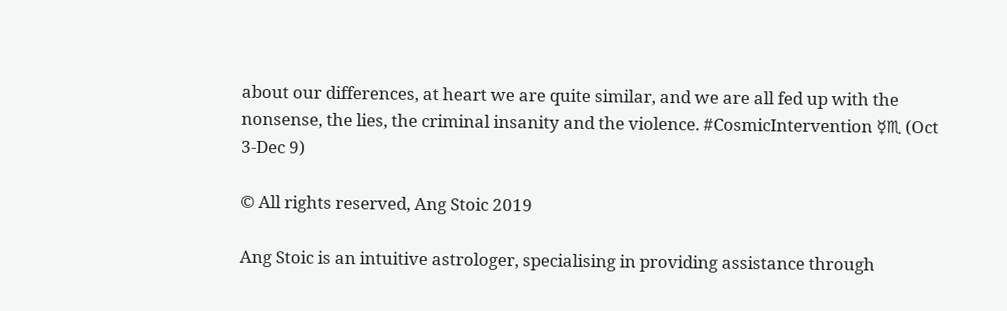about our differences, at heart we are quite similar, and we are all fed up with the nonsense, the lies, the criminal insanity and the violence. #CosmicIntervention ☿♏ (Oct 3-Dec 9)

© All rights reserved, Ang Stoic 2019

Ang Stoic is an intuitive astrologer, specialising in providing assistance through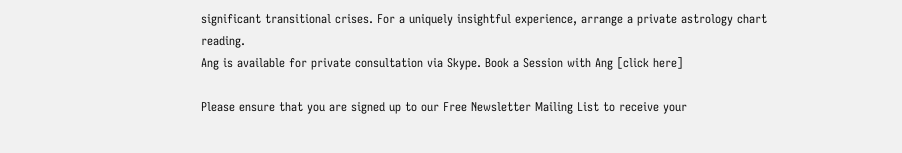significant transitional crises. For a uniquely insightful experience, arrange a private astrology chart reading.
Ang is available for private consultation via Skype. Book a Session with Ang [click here]

Please ensure that you are signed up to our Free Newsletter Mailing List to receive your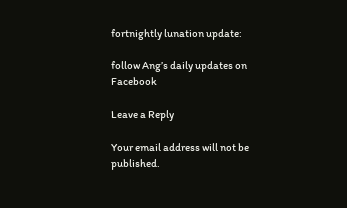fortnightly lunation update:

follow Ang’s daily updates on Facebook

Leave a Reply

Your email address will not be published.